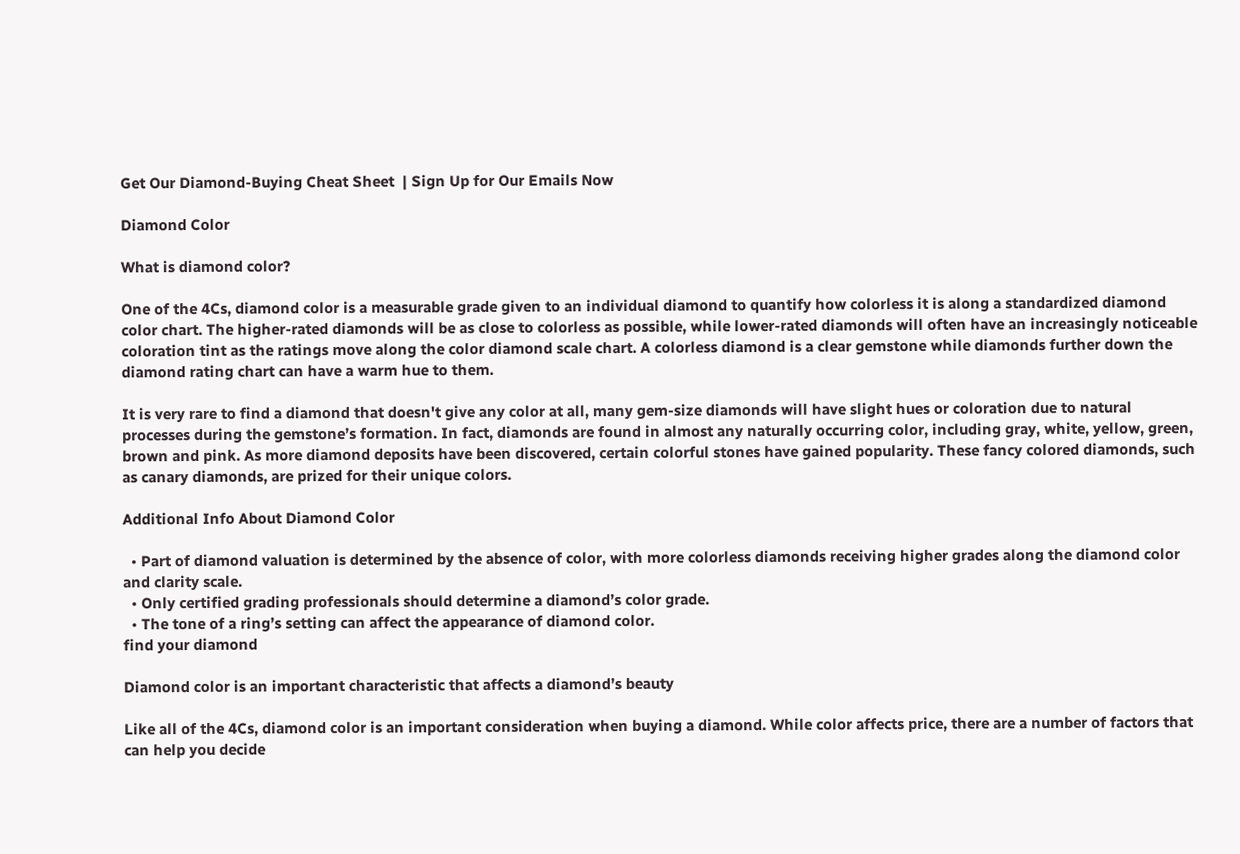Get Our Diamond-Buying Cheat Sheet  | Sign Up for Our Emails Now

Diamond Color

What is diamond color?

One of the 4Cs, diamond color is a measurable grade given to an individual diamond to quantify how colorless it is along a standardized diamond color chart. The higher-rated diamonds will be as close to colorless as possible, while lower-rated diamonds will often have an increasingly noticeable coloration tint as the ratings move along the color diamond scale chart. A colorless diamond is a clear gemstone while diamonds further down the diamond rating chart can have a warm hue to them.

It is very rare to find a diamond that doesn't give any color at all, many gem-size diamonds will have slight hues or coloration due to natural processes during the gemstone’s formation. In fact, diamonds are found in almost any naturally occurring color, including gray, white, yellow, green, brown and pink. As more diamond deposits have been discovered, certain colorful stones have gained popularity. These fancy colored diamonds, such as canary diamonds, are prized for their unique colors.

Additional Info About Diamond Color

  • Part of diamond valuation is determined by the absence of color, with more colorless diamonds receiving higher grades along the diamond color and clarity scale.
  • Only certified grading professionals should determine a diamond’s color grade.
  • The tone of a ring’s setting can affect the appearance of diamond color.
find your diamond

Diamond color is an important characteristic that affects a diamond’s beauty

Like all of the 4Cs, diamond color is an important consideration when buying a diamond. While color affects price, there are a number of factors that can help you decide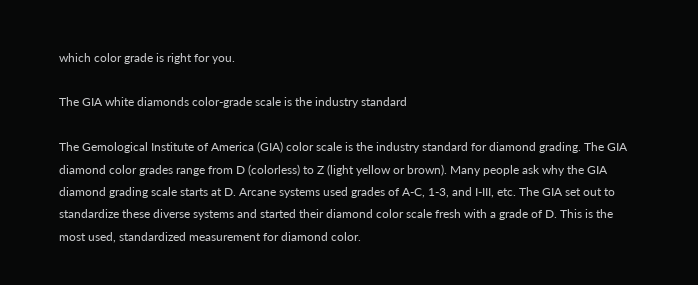which color grade is right for you.

The GIA white diamonds color-grade scale is the industry standard

The Gemological Institute of America (GIA) color scale is the industry standard for diamond grading. The GIA diamond color grades range from D (colorless) to Z (light yellow or brown). Many people ask why the GIA diamond grading scale starts at D. Arcane systems used grades of A-C, 1-3, and I-III, etc. The GIA set out to standardize these diverse systems and started their diamond color scale fresh with a grade of D. This is the most used, standardized measurement for diamond color.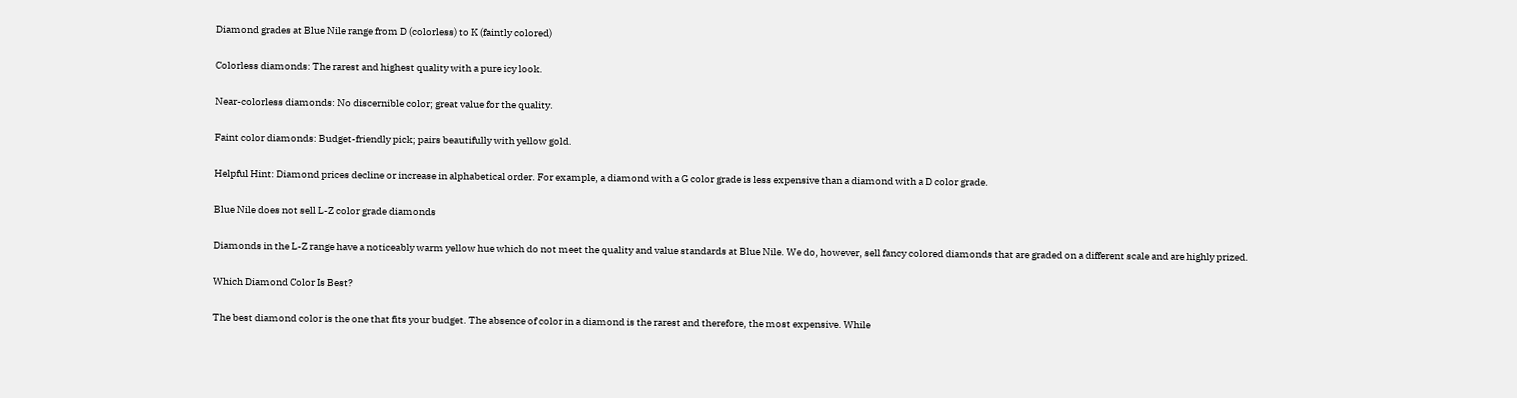Diamond grades at Blue Nile range from D (colorless) to K (faintly colored)

Colorless diamonds: The rarest and highest quality with a pure icy look.

Near-colorless diamonds: No discernible color; great value for the quality.

Faint color diamonds: Budget-friendly pick; pairs beautifully with yellow gold.

Helpful Hint: Diamond prices decline or increase in alphabetical order. For example, a diamond with a G color grade is less expensive than a diamond with a D color grade.

Blue Nile does not sell L-Z color grade diamonds

Diamonds in the L-Z range have a noticeably warm yellow hue which do not meet the quality and value standards at Blue Nile. We do, however, sell fancy colored diamonds that are graded on a different scale and are highly prized.

Which Diamond Color Is Best?

The best diamond color is the one that fits your budget. The absence of color in a diamond is the rarest and therefore, the most expensive. While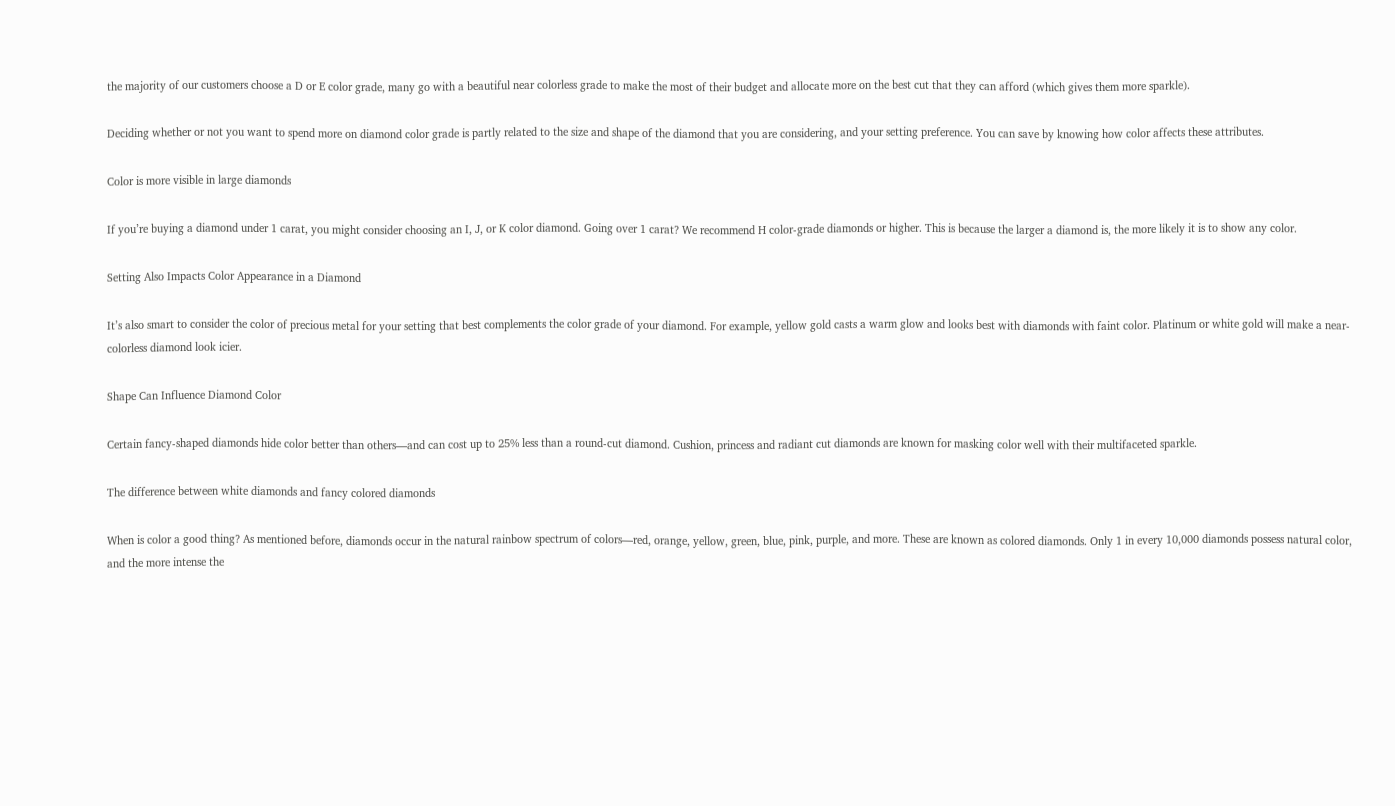the majority of our customers choose a D or E color grade, many go with a beautiful near colorless grade to make the most of their budget and allocate more on the best cut that they can afford (which gives them more sparkle).

Deciding whether or not you want to spend more on diamond color grade is partly related to the size and shape of the diamond that you are considering, and your setting preference. You can save by knowing how color affects these attributes.

Color is more visible in large diamonds

If you’re buying a diamond under 1 carat, you might consider choosing an I, J, or K color diamond. Going over 1 carat? We recommend H color-grade diamonds or higher. This is because the larger a diamond is, the more likely it is to show any color.

Setting Also Impacts Color Appearance in a Diamond

It’s also smart to consider the color of precious metal for your setting that best complements the color grade of your diamond. For example, yellow gold casts a warm glow and looks best with diamonds with faint color. Platinum or white gold will make a near-colorless diamond look icier.

Shape Can Influence Diamond Color

Certain fancy-shaped diamonds hide color better than others—and can cost up to 25% less than a round-cut diamond. Cushion, princess and radiant cut diamonds are known for masking color well with their multifaceted sparkle.

The difference between white diamonds and fancy colored diamonds

When is color a good thing? As mentioned before, diamonds occur in the natural rainbow spectrum of colors—red, orange, yellow, green, blue, pink, purple, and more. These are known as colored diamonds. Only 1 in every 10,000 diamonds possess natural color, and the more intense the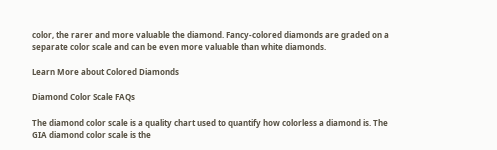color, the rarer and more valuable the diamond. Fancy-colored diamonds are graded on a separate color scale and can be even more valuable than white diamonds.

Learn More about Colored Diamonds

Diamond Color Scale FAQs

The diamond color scale is a quality chart used to quantify how colorless a diamond is. The GIA diamond color scale is the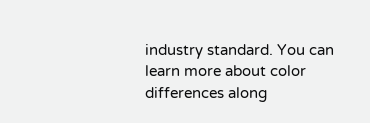industry standard. You can learn more about color differences along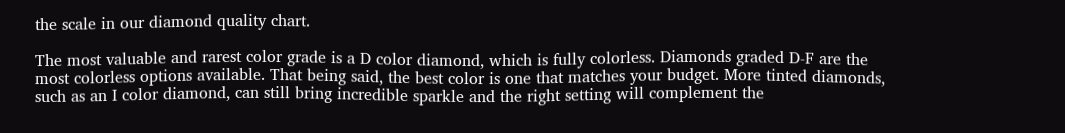the scale in our diamond quality chart.

The most valuable and rarest color grade is a D color diamond, which is fully colorless. Diamonds graded D-F are the most colorless options available. That being said, the best color is one that matches your budget. More tinted diamonds, such as an I color diamond, can still bring incredible sparkle and the right setting will complement the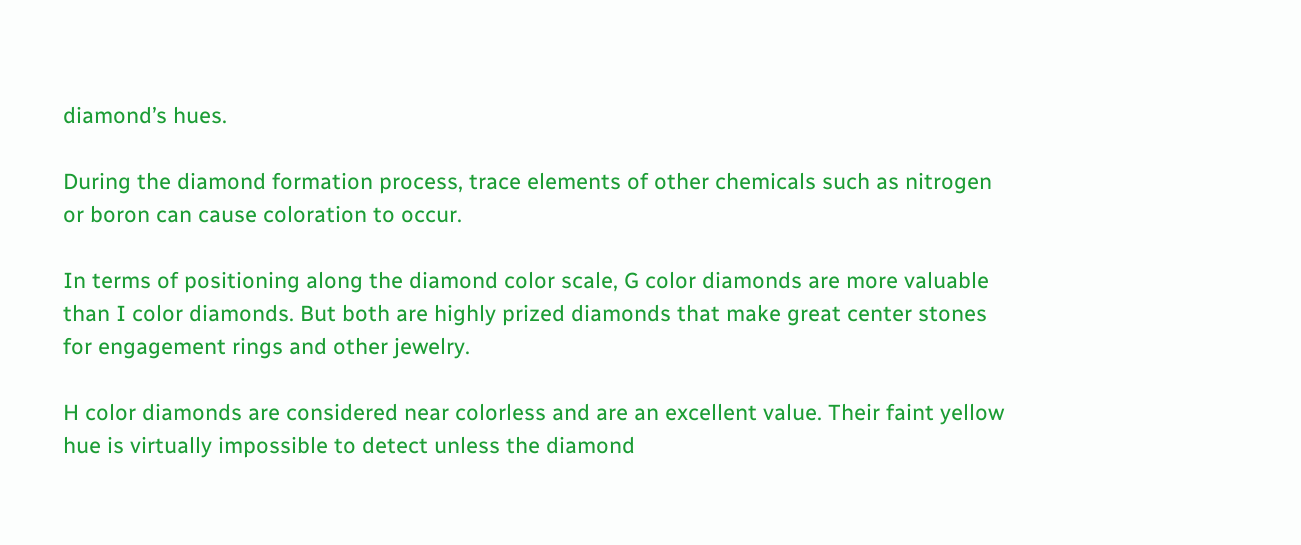diamond’s hues.

During the diamond formation process, trace elements of other chemicals such as nitrogen or boron can cause coloration to occur.

In terms of positioning along the diamond color scale, G color diamonds are more valuable than I color diamonds. But both are highly prized diamonds that make great center stones for engagement rings and other jewelry.

H color diamonds are considered near colorless and are an excellent value. Their faint yellow hue is virtually impossible to detect unless the diamond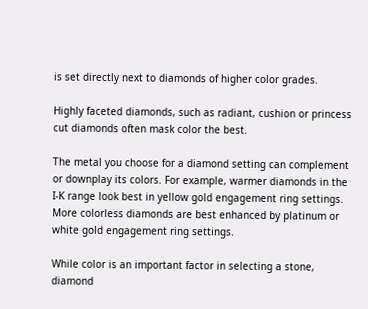is set directly next to diamonds of higher color grades.

Highly faceted diamonds, such as radiant, cushion or princess cut diamonds often mask color the best.

The metal you choose for a diamond setting can complement or downplay its colors. For example, warmer diamonds in the I-K range look best in yellow gold engagement ring settings. More colorless diamonds are best enhanced by platinum or white gold engagement ring settings.

While color is an important factor in selecting a stone, diamond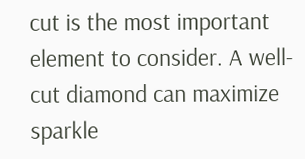cut is the most important element to consider. A well-cut diamond can maximize sparkle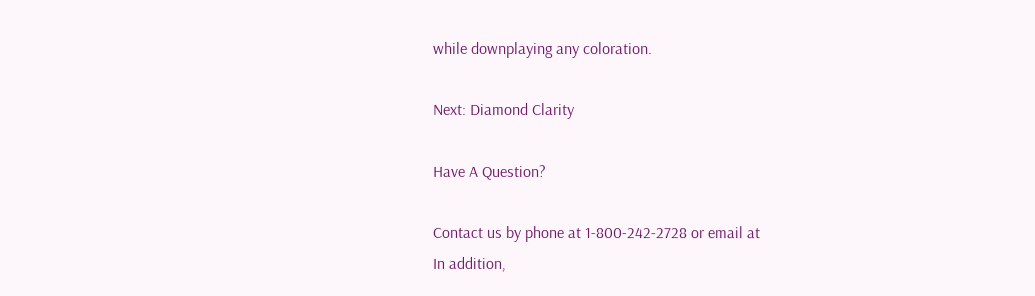while downplaying any coloration.

Next: Diamond Clarity

Have A Question?

Contact us by phone at 1-800-242-2728 or email at
In addition,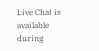Live Chat is available during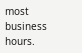most business hours.